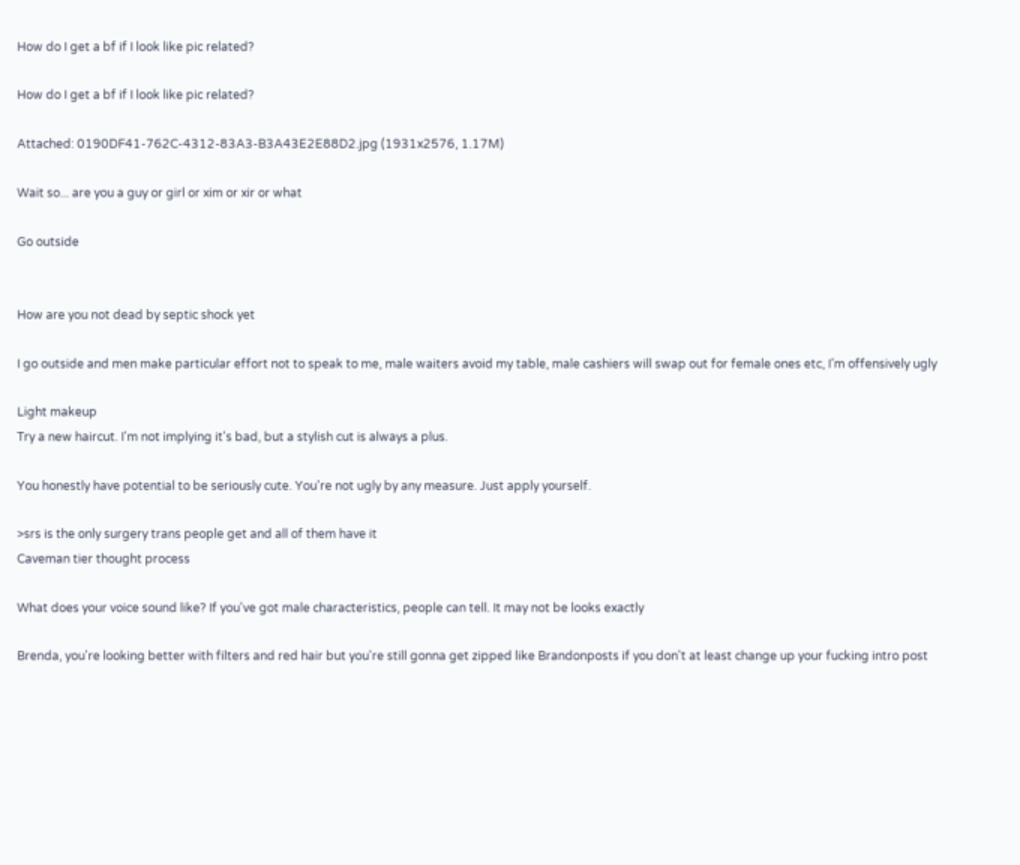How do I get a bf if I look like pic related?

How do I get a bf if I look like pic related?

Attached: 0190DF41-762C-4312-83A3-B3A43E2E88D2.jpg (1931x2576, 1.17M)

Wait so... are you a guy or girl or xim or xir or what

Go outside


How are you not dead by septic shock yet

I go outside and men make particular effort not to speak to me, male waiters avoid my table, male cashiers will swap out for female ones etc, I’m offensively ugly

Light makeup
Try a new haircut. I'm not implying it's bad, but a stylish cut is always a plus.

You honestly have potential to be seriously cute. You're not ugly by any measure. Just apply yourself.

>srs is the only surgery trans people get and all of them have it
Caveman tier thought process

What does your voice sound like? If you've got male characteristics, people can tell. It may not be looks exactly

Brenda, you're looking better with filters and red hair but you're still gonna get zipped like Brandonposts if you don't at least change up your fucking intro post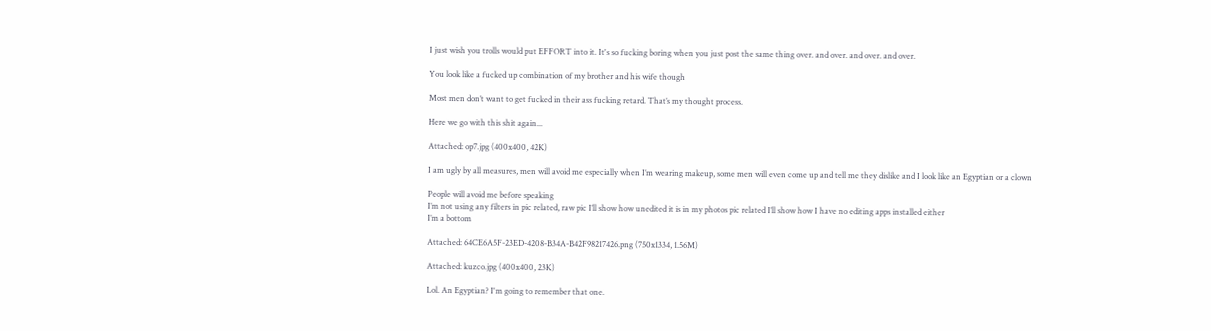I just wish you trolls would put EFFORT into it. It's so fucking boring when you just post the same thing over. and over. and over. and over.

You look like a fucked up combination of my brother and his wife though

Most men don’t want to get fucked in their ass fucking retard. That’s my thought process.

Here we go with this shit again...

Attached: op7.jpg (400x400, 42K)

I am ugly by all measures, men will avoid me especially when I’m wearing makeup, some men will even come up and tell me they dislike and I look like an Egyptian or a clown

People will avoid me before speaking
I’m not using any filters in pic related, raw pic I’ll show how unedited it is in my photos pic related I’ll show how I have no editing apps installed either
I’m a bottom

Attached: 64CE6A5F-23ED-4208-B34A-B42F98217426.png (750x1334, 1.56M)

Attached: kuzco.jpg (400x400, 23K)

Lol. An Egyptian? I'm going to remember that one.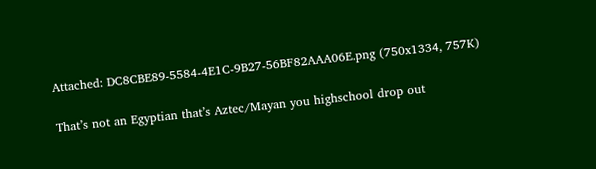Attached: DC8CBE89-5584-4E1C-9B27-56BF82AAA06E.png (750x1334, 757K)

That’s not an Egyptian that’s Aztec/Mayan you highschool drop out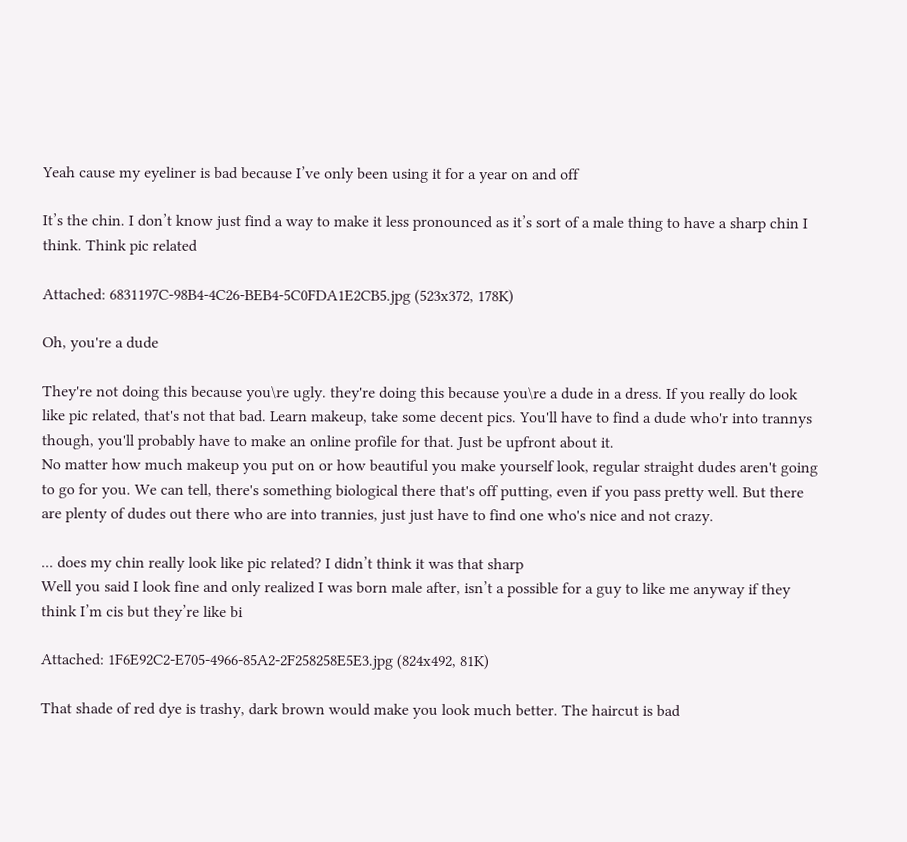Yeah cause my eyeliner is bad because I’ve only been using it for a year on and off

It’s the chin. I don’t know just find a way to make it less pronounced as it’s sort of a male thing to have a sharp chin I think. Think pic related

Attached: 6831197C-98B4-4C26-BEB4-5C0FDA1E2CB5.jpg (523x372, 178K)

Oh, you're a dude

They're not doing this because you\re ugly. they're doing this because you\re a dude in a dress. If you really do look like pic related, that's not that bad. Learn makeup, take some decent pics. You'll have to find a dude who'r into trannys though, you'll probably have to make an online profile for that. Just be upfront about it.
No matter how much makeup you put on or how beautiful you make yourself look, regular straight dudes aren't going to go for you. We can tell, there's something biological there that's off putting, even if you pass pretty well. But there are plenty of dudes out there who are into trannies, just just have to find one who's nice and not crazy.

... does my chin really look like pic related? I didn’t think it was that sharp
Well you said I look fine and only realized I was born male after, isn’t a possible for a guy to like me anyway if they think I’m cis but they’re like bi

Attached: 1F6E92C2-E705-4966-85A2-2F258258E5E3.jpg (824x492, 81K)

That shade of red dye is trashy, dark brown would make you look much better. The haircut is bad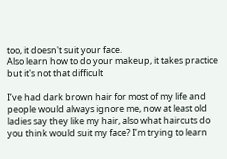too, it doesn't suit your face.
Also learn how to do your makeup, it takes practice but it's not that difficult

I’ve had dark brown hair for most of my life and people would always ignore me, now at least old ladies say they like my hair, also what haircuts do you think would suit my face? I’m trying to learn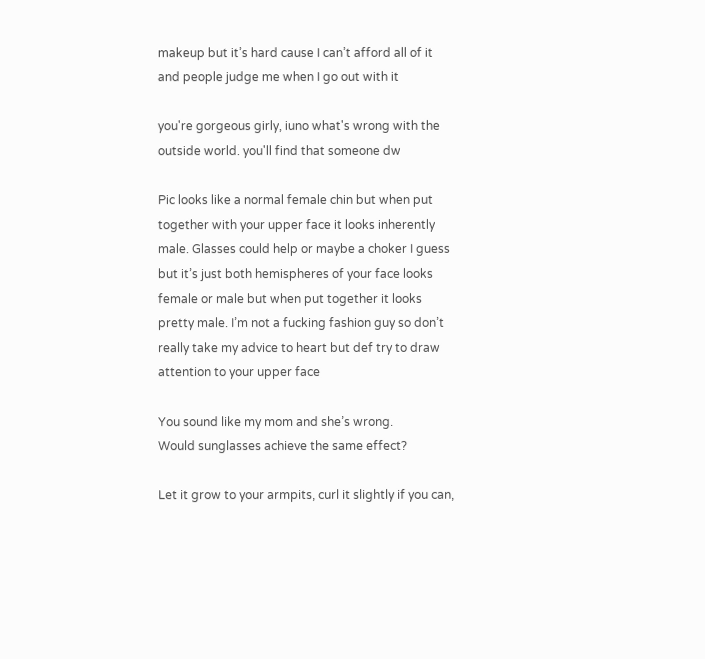makeup but it’s hard cause I can’t afford all of it and people judge me when I go out with it

you're gorgeous girly, iuno what's wrong with the outside world. you'll find that someone dw

Pic looks like a normal female chin but when put together with your upper face it looks inherently male. Glasses could help or maybe a choker I guess but it’s just both hemispheres of your face looks female or male but when put together it looks pretty male. I’m not a fucking fashion guy so don’t really take my advice to heart but def try to draw attention to your upper face

You sound like my mom and she’s wrong.
Would sunglasses achieve the same effect?

Let it grow to your armpits, curl it slightly if you can,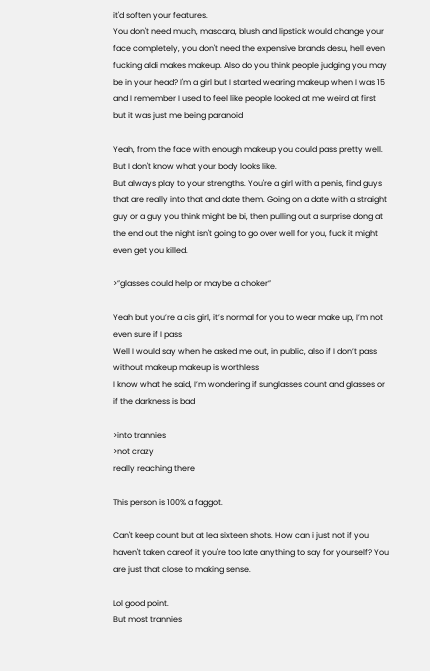it'd soften your features.
You don't need much, mascara, blush and lipstick would change your face completely, you don't need the expensive brands desu, hell even fucking aldi makes makeup. Also do you think people judging you may be in your head? I'm a girl but I started wearing makeup when I was 15 and I remember I used to feel like people looked at me weird at first but it was just me being paranoid

Yeah, from the face with enough makeup you could pass pretty well.
But I don't know what your body looks like.
But always play to your strengths. You're a girl with a penis, find guys that are really into that and date them. Going on a date with a straight guy or a guy you think might be bi, then pulling out a surprise dong at the end out the night isn't going to go over well for you, fuck it might even get you killed.

>”glasses could help or maybe a choker”

Yeah but you’re a cis girl, it’s normal for you to wear make up, I’m not even sure if I pass
Well I would say when he asked me out, in public, also if I don’t pass without makeup makeup is worthless
I know what he said, I’m wondering if sunglasses count and glasses or if the darkness is bad

>into trannies
>not crazy
really reaching there

This person is 100% a faggot.

Can't keep count but at lea sixteen shots. How can i just not if you haven't taken careof it you're too late anything to say for yourself? You are just that close to making sense.

Lol good point.
But most trannies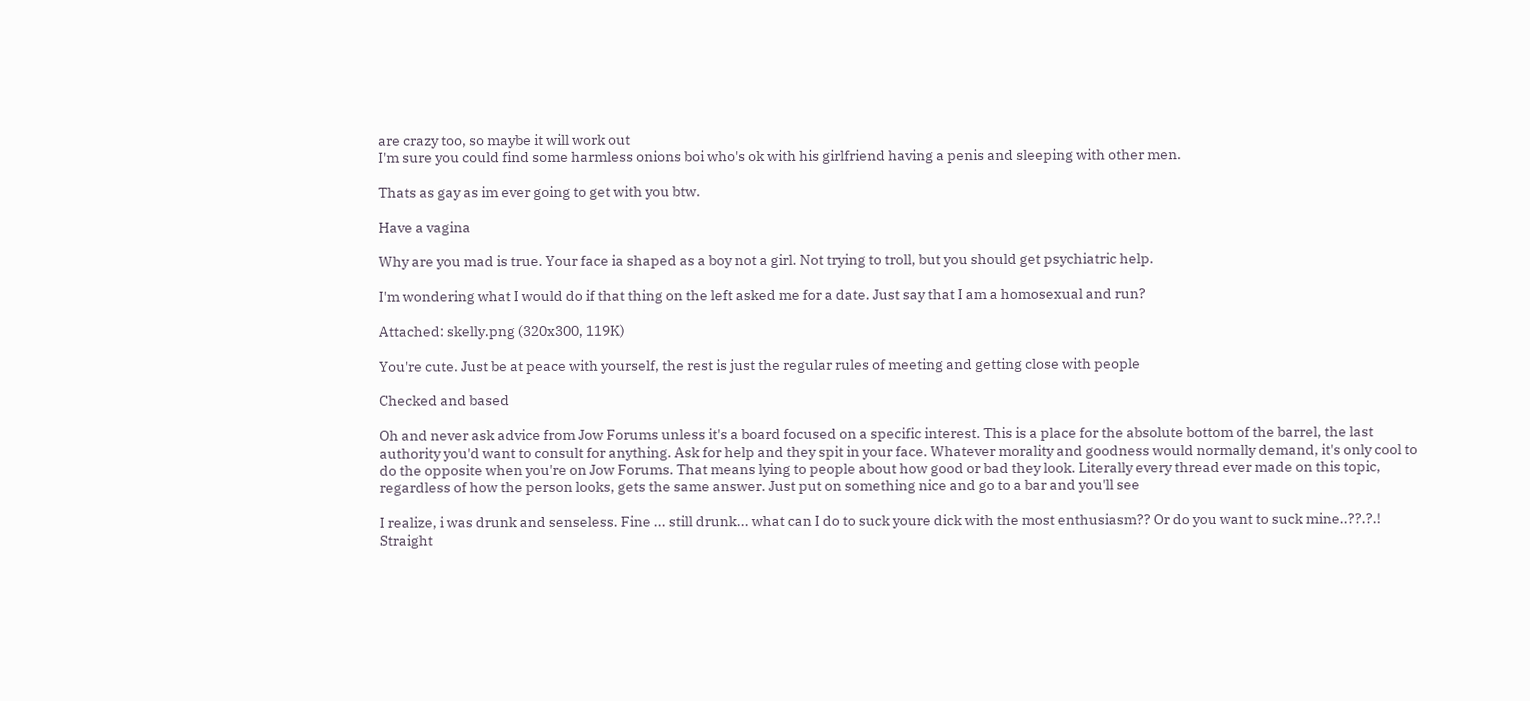are crazy too, so maybe it will work out
I'm sure you could find some harmless onions boi who's ok with his girlfriend having a penis and sleeping with other men.

Thats as gay as im ever going to get with you btw.

Have a vagina

Why are you mad is true. Your face ia shaped as a boy not a girl. Not trying to troll, but you should get psychiatric help.

I'm wondering what I would do if that thing on the left asked me for a date. Just say that I am a homosexual and run?

Attached: skelly.png (320x300, 119K)

You're cute. Just be at peace with yourself, the rest is just the regular rules of meeting and getting close with people

Checked and based

Oh and never ask advice from Jow Forums unless it's a board focused on a specific interest. This is a place for the absolute bottom of the barrel, the last authority you'd want to consult for anything. Ask for help and they spit in your face. Whatever morality and goodness would normally demand, it's only cool to do the opposite when you're on Jow Forums. That means lying to people about how good or bad they look. Literally every thread ever made on this topic, regardless of how the person looks, gets the same answer. Just put on something nice and go to a bar and you'll see

I realize, i was drunk and senseless. Fine ... still drunk... what can I do to suck youre dick with the most enthusiasm?? Or do you want to suck mine..??.?.! Straight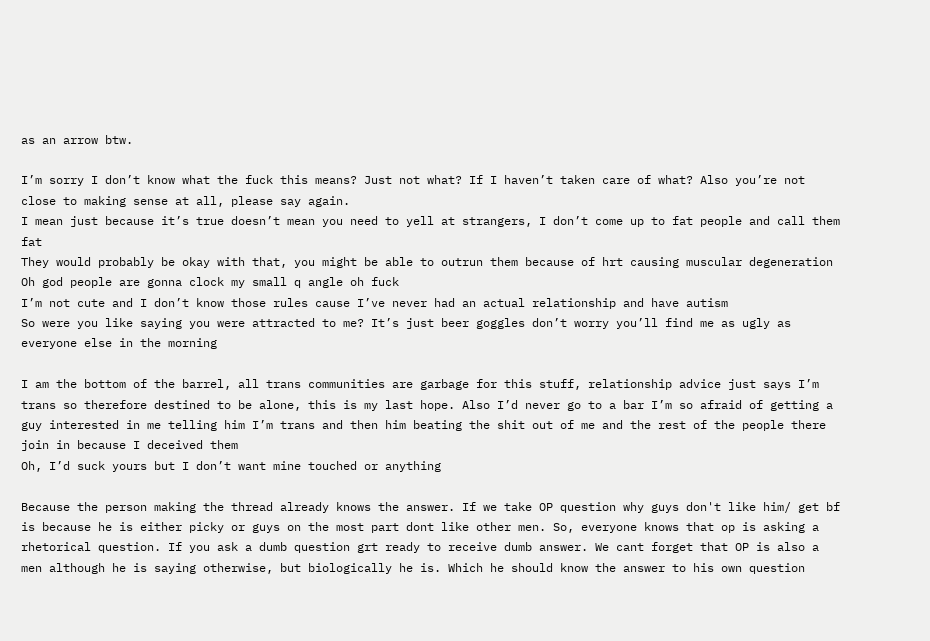as an arrow btw.

I’m sorry I don’t know what the fuck this means? Just not what? If I haven’t taken care of what? Also you’re not close to making sense at all, please say again.
I mean just because it’s true doesn’t mean you need to yell at strangers, I don’t come up to fat people and call them fat
They would probably be okay with that, you might be able to outrun them because of hrt causing muscular degeneration
Oh god people are gonna clock my small q angle oh fuck
I’m not cute and I don’t know those rules cause I’ve never had an actual relationship and have autism
So were you like saying you were attracted to me? It’s just beer goggles don’t worry you’ll find me as ugly as everyone else in the morning

I am the bottom of the barrel, all trans communities are garbage for this stuff, relationship advice just says I’m trans so therefore destined to be alone, this is my last hope. Also I’d never go to a bar I’m so afraid of getting a guy interested in me telling him I’m trans and then him beating the shit out of me and the rest of the people there join in because I deceived them
Oh, I’d suck yours but I don’t want mine touched or anything

Because the person making the thread already knows the answer. If we take OP question why guys don't like him/ get bf is because he is either picky or guys on the most part dont like other men. So, everyone knows that op is asking a rhetorical question. If you ask a dumb question grt ready to receive dumb answer. We cant forget that OP is also a men although he is saying otherwise, but biologically he is. Which he should know the answer to his own question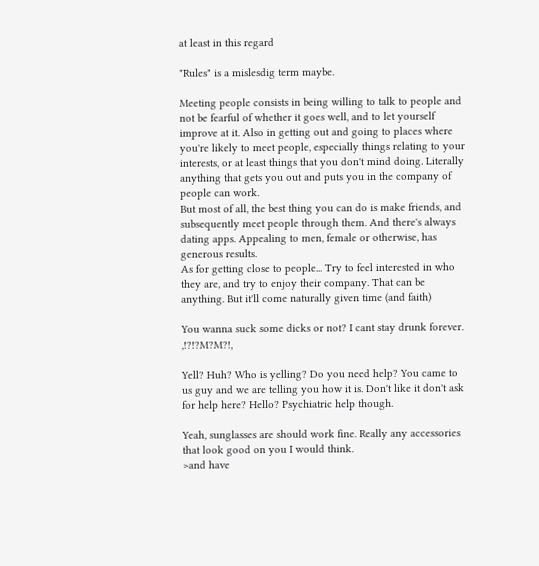at least in this regard

"Rules" is a mislesdig term maybe.

Meeting people consists in being willing to talk to people and not be fearful of whether it goes well, and to let yourself improve at it. Also in getting out and going to places where you're likely to meet people, especially things relating to your interests, or at least things that you don't mind doing. Literally anything that gets you out and puts you in the company of people can work.
But most of all, the best thing you can do is make friends, and subsequently meet people through them. And there's always dating apps. Appealing to men, female or otherwise, has generous results.
As for getting close to people... Try to feel interested in who they are, and try to enjoy their company. That can be anything. But it'll come naturally given time (and faith)

You wanna suck some dicks or not? I cant stay drunk forever. ,!?!?M?M?!,

Yell? Huh? Who is yelling? Do you need help? You came to us guy and we are telling you how it is. Don't like it don't ask for help here? Hello? Psychiatric help though.

Yeah, sunglasses are should work fine. Really any accessories that look good on you I would think.
>and have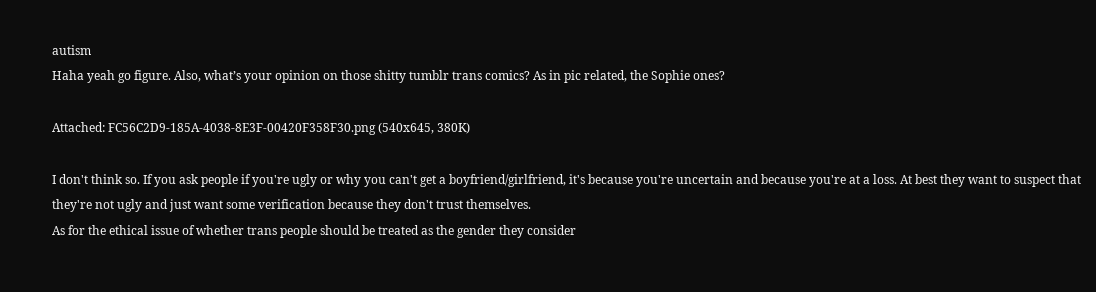autism
Haha yeah go figure. Also, what’s your opinion on those shitty tumblr trans comics? As in pic related, the Sophie ones?

Attached: FC56C2D9-185A-4038-8E3F-00420F358F30.png (540x645, 380K)

I don't think so. If you ask people if you're ugly or why you can't get a boyfriend/girlfriend, it's because you're uncertain and because you're at a loss. At best they want to suspect that they're not ugly and just want some verification because they don't trust themselves.
As for the ethical issue of whether trans people should be treated as the gender they consider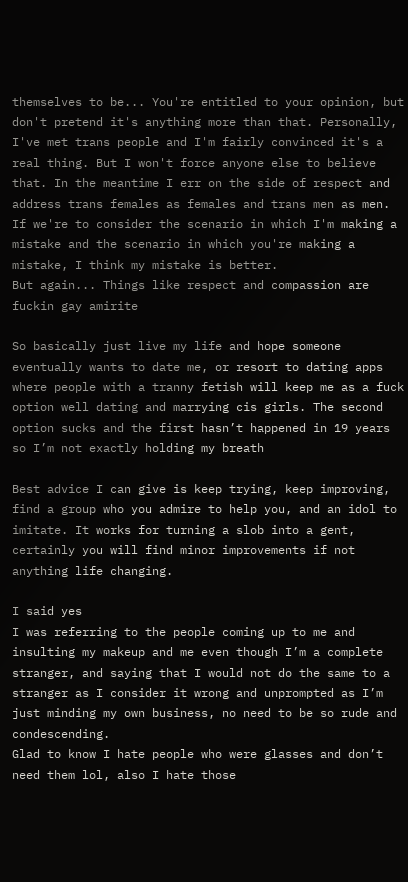themselves to be... You're entitled to your opinion, but don't pretend it's anything more than that. Personally, I've met trans people and I'm fairly convinced it's a real thing. But I won't force anyone else to believe that. In the meantime I err on the side of respect and address trans females as females and trans men as men. If we're to consider the scenario in which I'm making a mistake and the scenario in which you're making a mistake, I think my mistake is better.
But again... Things like respect and compassion are fuckin gay amirite

So basically just live my life and hope someone eventually wants to date me, or resort to dating apps where people with a tranny fetish will keep me as a fuck option well dating and marrying cis girls. The second option sucks and the first hasn’t happened in 19 years so I’m not exactly holding my breath

Best advice I can give is keep trying, keep improving, find a group who you admire to help you, and an idol to imitate. It works for turning a slob into a gent, certainly you will find minor improvements if not anything life changing.

I said yes
I was referring to the people coming up to me and insulting my makeup and me even though I’m a complete stranger, and saying that I would not do the same to a stranger as I consider it wrong and unprompted as I’m just minding my own business, no need to be so rude and condescending.
Glad to know I hate people who were glasses and don’t need them lol, also I hate those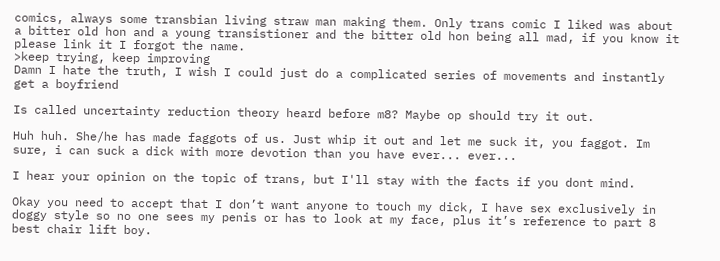comics, always some transbian living straw man making them. Only trans comic I liked was about a bitter old hon and a young transistioner and the bitter old hon being all mad, if you know it please link it I forgot the name.
>keep trying, keep improving
Damn I hate the truth, I wish I could just do a complicated series of movements and instantly get a boyfriend

Is called uncertainty reduction theory heard before m8? Maybe op should try it out.

Huh huh. She/he has made faggots of us. Just whip it out and let me suck it, you faggot. Im sure, i can suck a dick with more devotion than you have ever... ever...

I hear your opinion on the topic of trans, but I'll stay with the facts if you dont mind.

Okay you need to accept that I don’t want anyone to touch my dick, I have sex exclusively in doggy style so no one sees my penis or has to look at my face, plus it’s reference to part 8 best chair lift boy.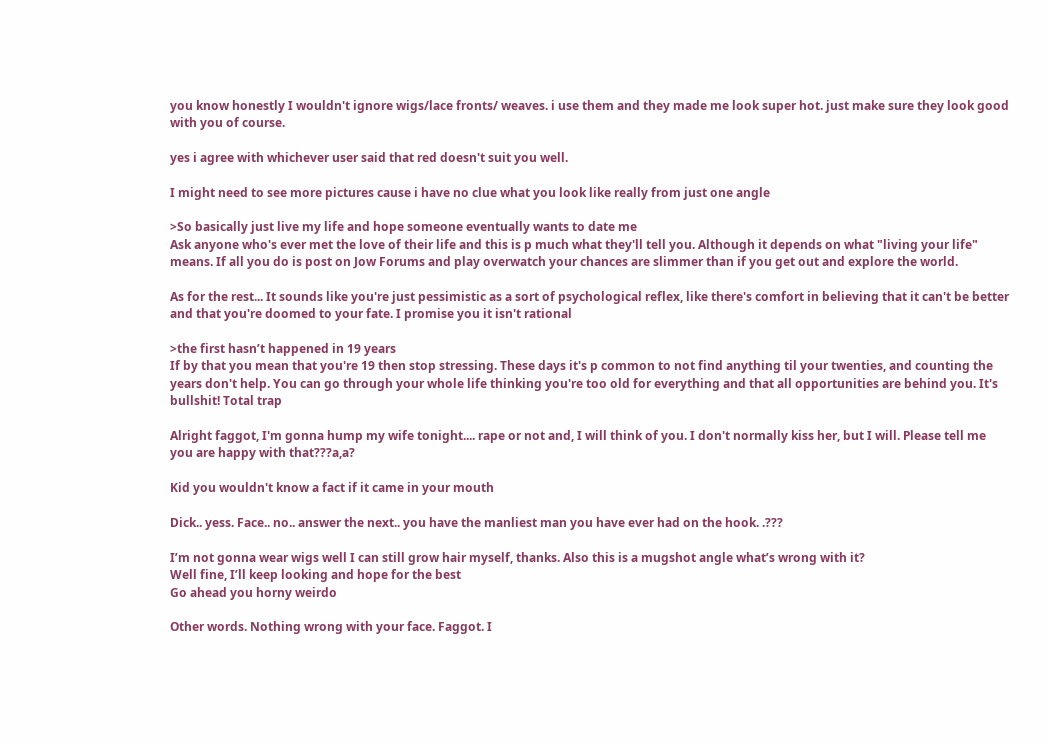you know honestly I wouldn't ignore wigs/lace fronts/ weaves. i use them and they made me look super hot. just make sure they look good with you of course.

yes i agree with whichever user said that red doesn't suit you well.

I might need to see more pictures cause i have no clue what you look like really from just one angle

>So basically just live my life and hope someone eventually wants to date me
Ask anyone who's ever met the love of their life and this is p much what they'll tell you. Although it depends on what "living your life" means. If all you do is post on Jow Forums and play overwatch your chances are slimmer than if you get out and explore the world.

As for the rest... It sounds like you're just pessimistic as a sort of psychological reflex, like there's comfort in believing that it can't be better and that you're doomed to your fate. I promise you it isn't rational

>the first hasn’t happened in 19 years
If by that you mean that you're 19 then stop stressing. These days it's p common to not find anything til your twenties, and counting the years don't help. You can go through your whole life thinking you're too old for everything and that all opportunities are behind you. It's bullshit! Total trap

Alright faggot, I'm gonna hump my wife tonight.... rape or not and, I will think of you. I don't normally kiss her, but I will. Please tell me you are happy with that???a,a?

Kid you wouldn't know a fact if it came in your mouth

Dick.. yess. Face.. no.. answer the next.. you have the manliest man you have ever had on the hook. .???

I’m not gonna wear wigs well I can still grow hair myself, thanks. Also this is a mugshot angle what’s wrong with it?
Well fine, I’ll keep looking and hope for the best
Go ahead you horny weirdo

Other words. Nothing wrong with your face. Faggot. I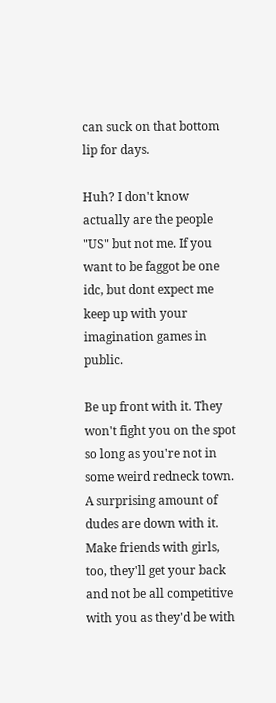can suck on that bottom lip for days.

Huh? I don't know actually are the people "US" but not me. If you want to be faggot be one idc, but dont expect me keep up with your imagination games in public.

Be up front with it. They won't fight you on the spot so long as you're not in some weird redneck town. A surprising amount of dudes are down with it.
Make friends with girls, too, they'll get your back and not be all competitive with you as they'd be with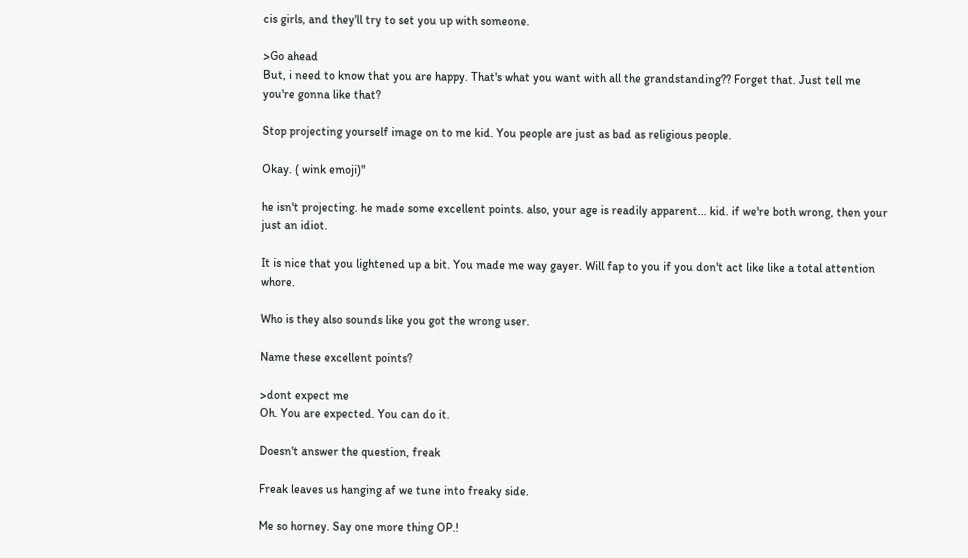cis girls, and they'll try to set you up with someone.

>Go ahead
But, i need to know that you are happy. That's what you want with all the grandstanding?? Forget that. Just tell me you're gonna like that?

Stop projecting yourself image on to me kid. You people are just as bad as religious people.

Okay. ( wink emoji)"

he isn't projecting. he made some excellent points. also, your age is readily apparent... kid. if we're both wrong, then your just an idiot.

It is nice that you lightened up a bit. You made me way gayer. Will fap to you if you don't act like like a total attention whore.

Who is they also sounds like you got the wrong user.

Name these excellent points?

>dont expect me
Oh. You are expected. You can do it.

Doesn't answer the question, freak

Freak leaves us hanging af we tune into freaky side.

Me so horney. Say one more thing OP.!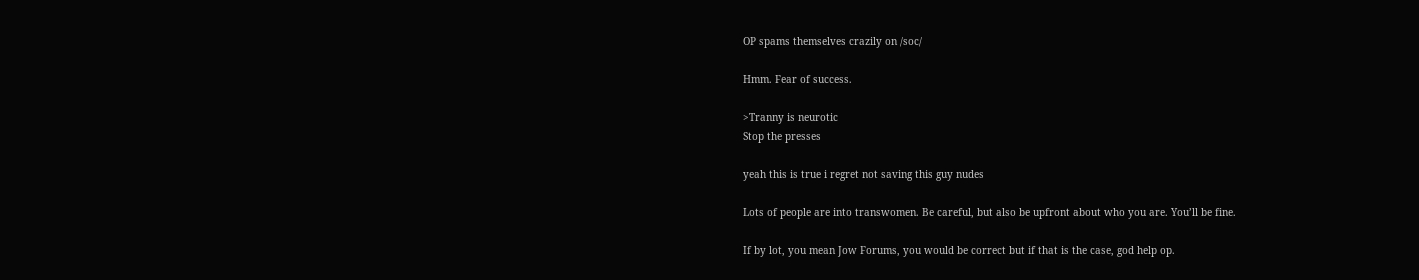OP spams themselves crazily on /soc/

Hmm. Fear of success.

>Tranny is neurotic
Stop the presses

yeah this is true i regret not saving this guy nudes

Lots of people are into transwomen. Be careful, but also be upfront about who you are. You’ll be fine.

If by lot, you mean Jow Forums, you would be correct but if that is the case, god help op.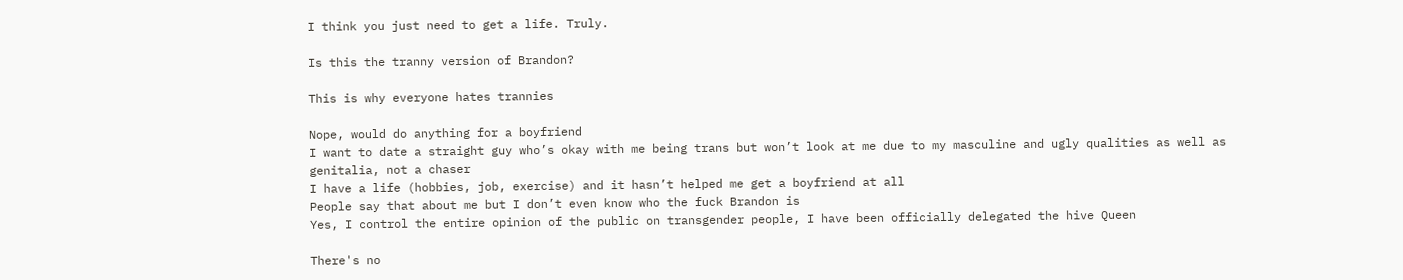I think you just need to get a life. Truly.

Is this the tranny version of Brandon?

This is why everyone hates trannies

Nope, would do anything for a boyfriend
I want to date a straight guy who’s okay with me being trans but won’t look at me due to my masculine and ugly qualities as well as genitalia, not a chaser
I have a life (hobbies, job, exercise) and it hasn’t helped me get a boyfriend at all
People say that about me but I don’t even know who the fuck Brandon is
Yes, I control the entire opinion of the public on transgender people, I have been officially delegated the hive Queen

There's no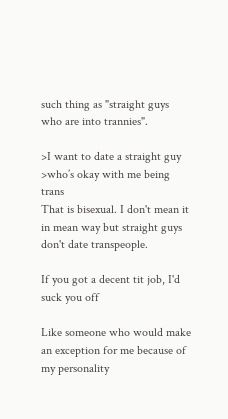such thing as "straight guys who are into trannies".

>I want to date a straight guy
>who’s okay with me being trans
That is bisexual. I don't mean it in mean way but straight guys don't date transpeople.

If you got a decent tit job, I'd suck you off

Like someone who would make an exception for me because of my personality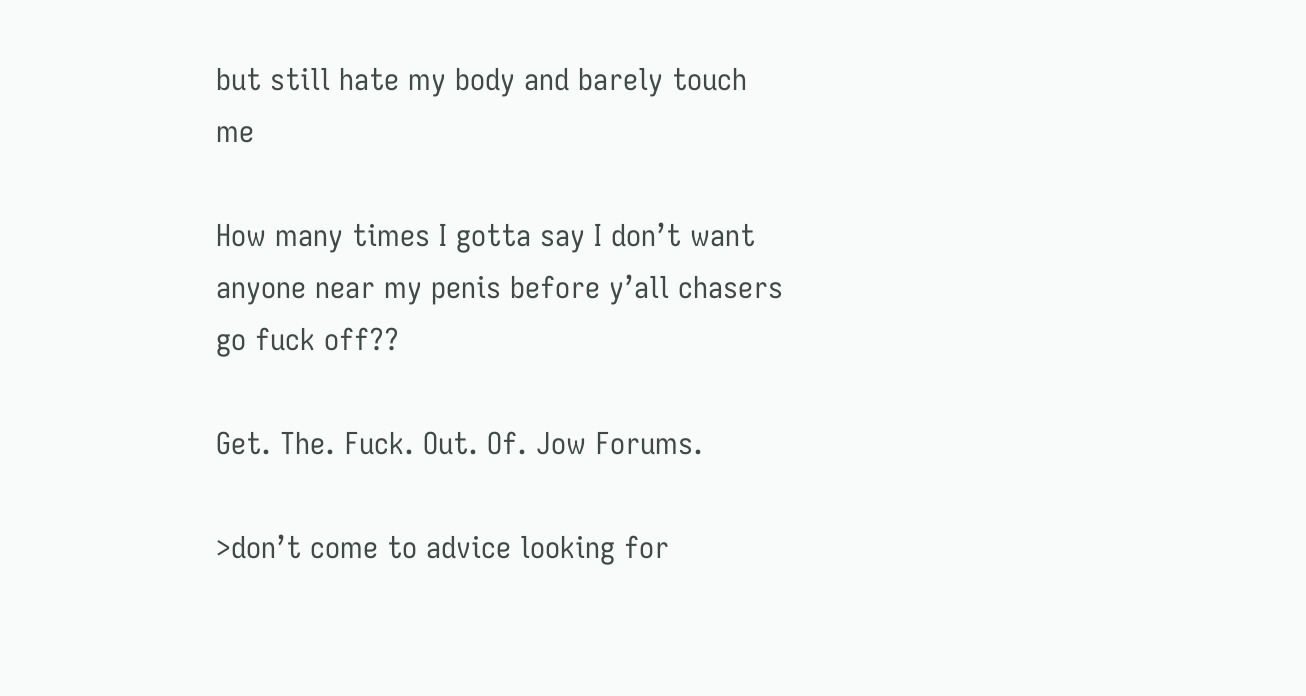but still hate my body and barely touch me

How many times I gotta say I don’t want anyone near my penis before y’all chasers go fuck off??

Get. The. Fuck. Out. Of. Jow Forums.

>don’t come to advice looking for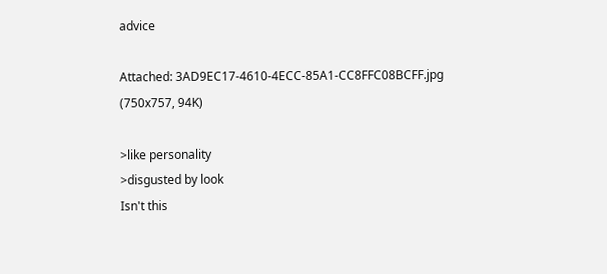advice

Attached: 3AD9EC17-4610-4ECC-85A1-CC8FFC08BCFF.jpg (750x757, 94K)

>like personality
>disgusted by look
Isn't this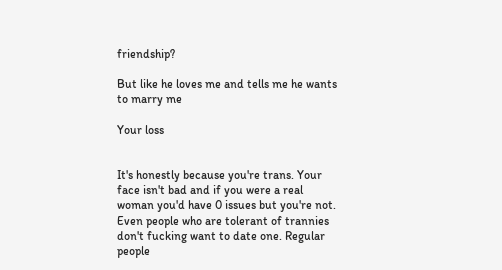friendship?

But like he loves me and tells me he wants to marry me

Your loss


It's honestly because you're trans. Your face isn't bad and if you were a real woman you'd have 0 issues but you're not. Even people who are tolerant of trannies don't fucking want to date one. Regular people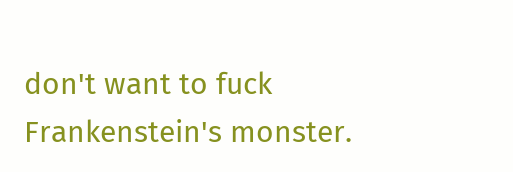don't want to fuck Frankenstein's monster.